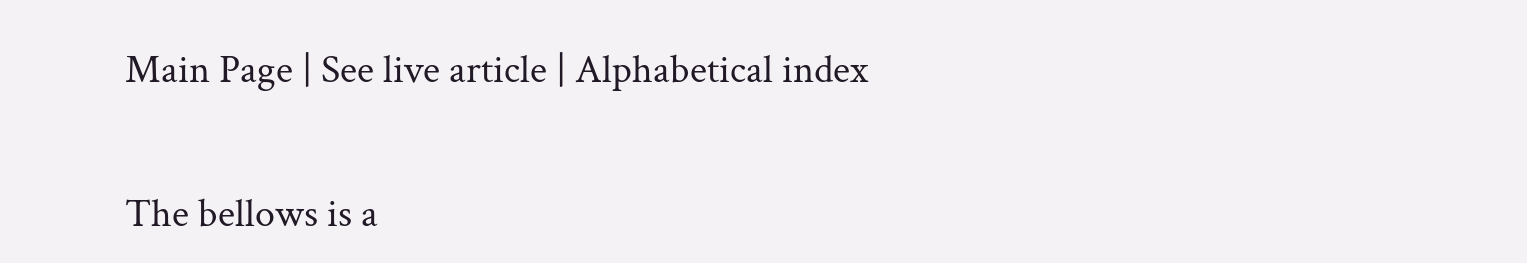Main Page | See live article | Alphabetical index


The bellows is a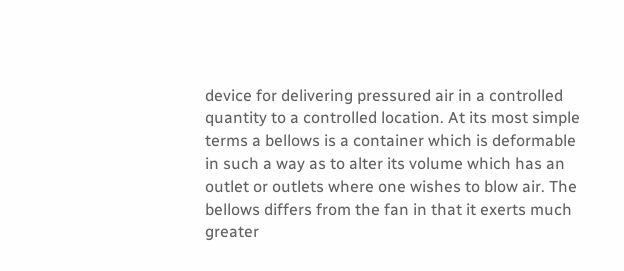device for delivering pressured air in a controlled quantity to a controlled location. At its most simple terms a bellows is a container which is deformable in such a way as to alter its volume which has an outlet or outlets where one wishes to blow air. The bellows differs from the fan in that it exerts much greater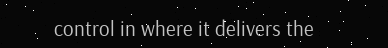control in where it delivers the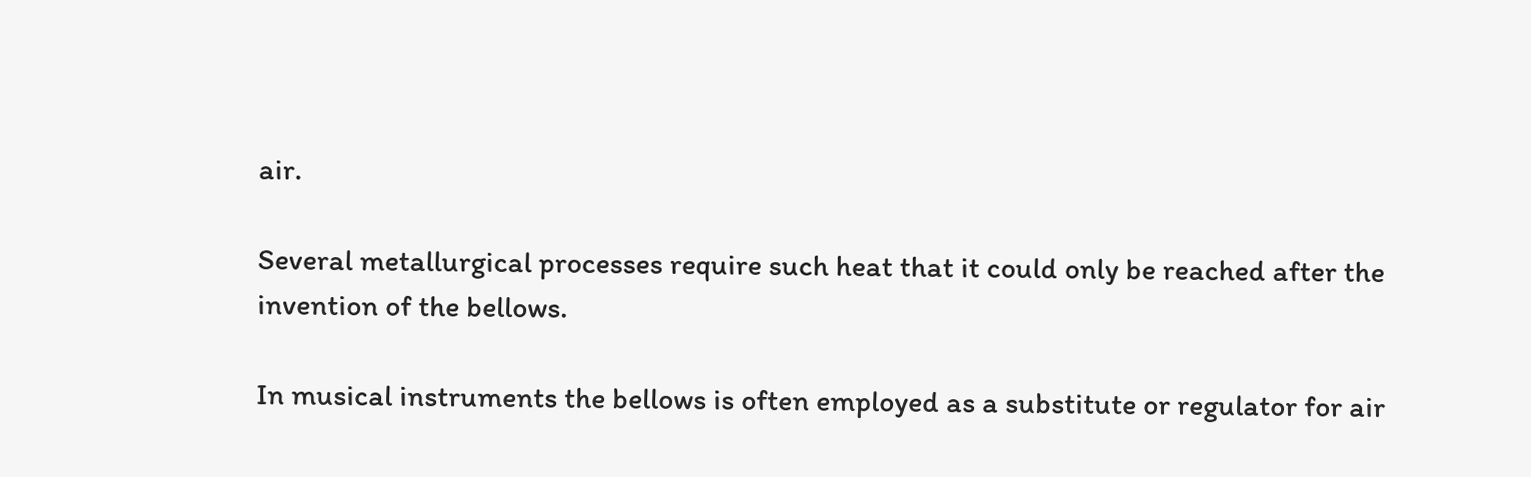air.

Several metallurgical processes require such heat that it could only be reached after the invention of the bellows.

In musical instruments the bellows is often employed as a substitute or regulator for air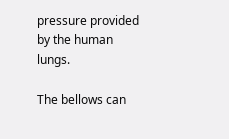pressure provided by the human lungs.

The bellows can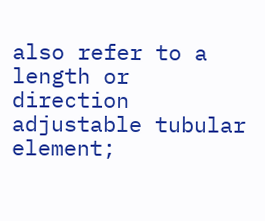also refer to a length or direction adjustable tubular element;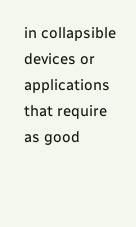in collapsible devices or applications that require as good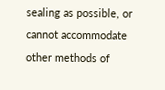sealing as possible, or cannot accommodate other methods of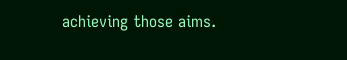achieving those aims.